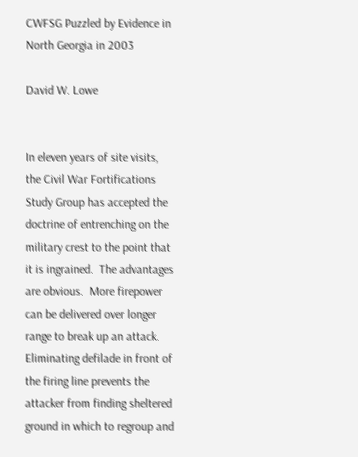CWFSG Puzzled by Evidence in North Georgia in 2003

David W. Lowe


In eleven years of site visits, the Civil War Fortifications Study Group has accepted the doctrine of entrenching on the military crest to the point that it is ingrained.  The advantages are obvious.  More firepower can be delivered over longer range to break up an attack.  Eliminating defilade in front of the firing line prevents the attacker from finding sheltered ground in which to regroup and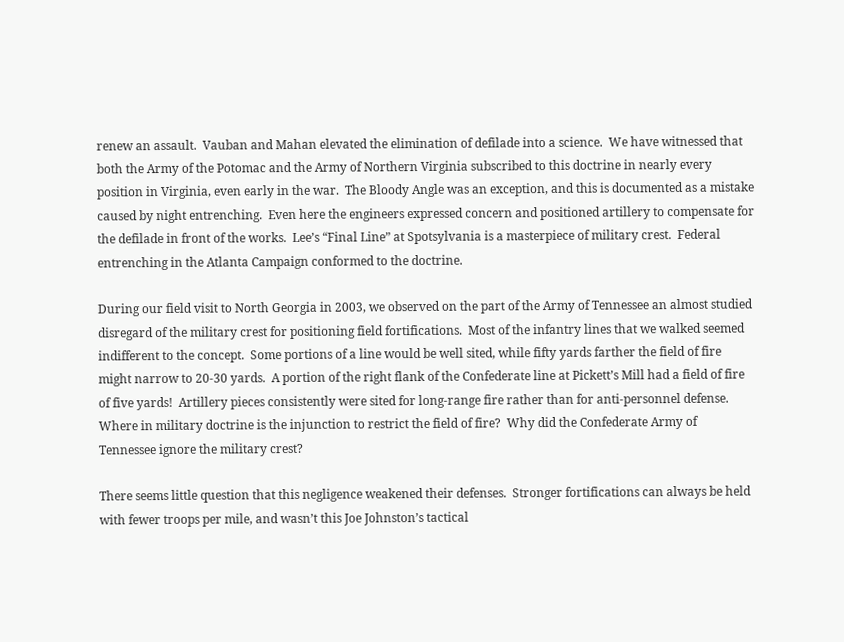renew an assault.  Vauban and Mahan elevated the elimination of defilade into a science.  We have witnessed that both the Army of the Potomac and the Army of Northern Virginia subscribed to this doctrine in nearly every position in Virginia, even early in the war.  The Bloody Angle was an exception, and this is documented as a mistake caused by night entrenching.  Even here the engineers expressed concern and positioned artillery to compensate for the defilade in front of the works.  Lee’s “Final Line” at Spotsylvania is a masterpiece of military crest.  Federal entrenching in the Atlanta Campaign conformed to the doctrine.

During our field visit to North Georgia in 2003, we observed on the part of the Army of Tennessee an almost studied disregard of the military crest for positioning field fortifications.  Most of the infantry lines that we walked seemed indifferent to the concept.  Some portions of a line would be well sited, while fifty yards farther the field of fire might narrow to 20-30 yards.  A portion of the right flank of the Confederate line at Pickett’s Mill had a field of fire of five yards!  Artillery pieces consistently were sited for long-range fire rather than for anti-personnel defense. Where in military doctrine is the injunction to restrict the field of fire?  Why did the Confederate Army of Tennessee ignore the military crest?

There seems little question that this negligence weakened their defenses.  Stronger fortifications can always be held with fewer troops per mile, and wasn’t this Joe Johnston’s tactical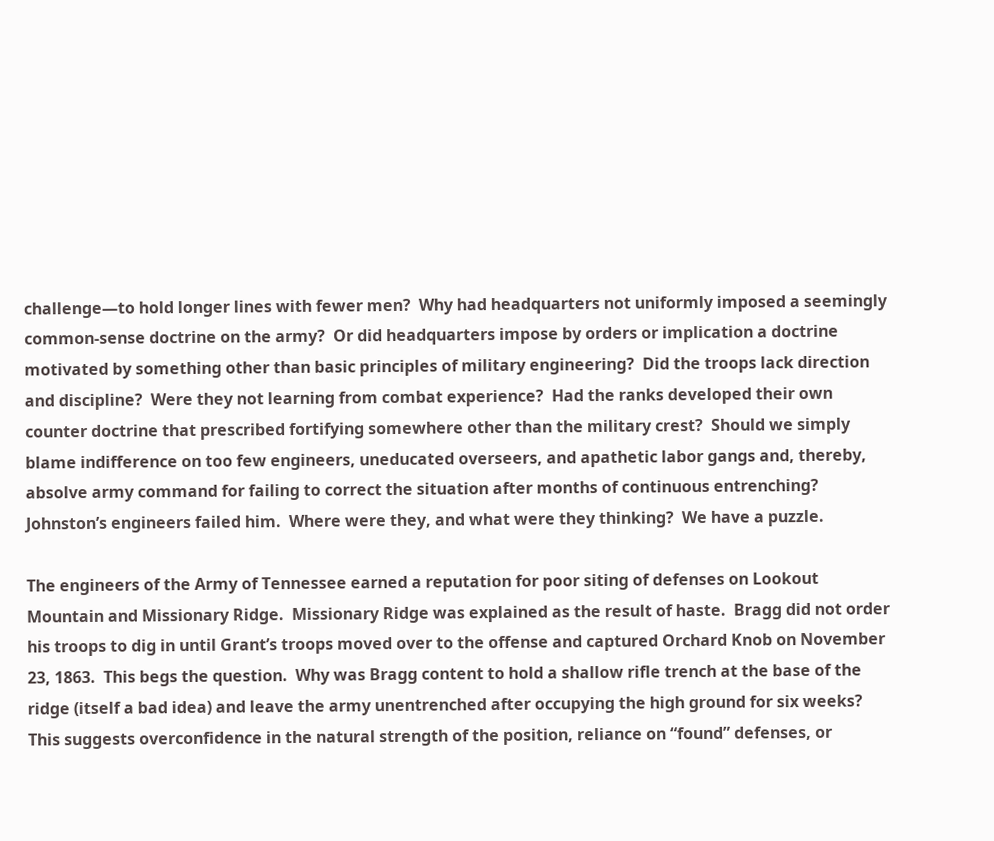challenge—to hold longer lines with fewer men?  Why had headquarters not uniformly imposed a seemingly common-sense doctrine on the army?  Or did headquarters impose by orders or implication a doctrine motivated by something other than basic principles of military engineering?  Did the troops lack direction and discipline?  Were they not learning from combat experience?  Had the ranks developed their own counter doctrine that prescribed fortifying somewhere other than the military crest?  Should we simply blame indifference on too few engineers, uneducated overseers, and apathetic labor gangs and, thereby, absolve army command for failing to correct the situation after months of continuous entrenching?  Johnston’s engineers failed him.  Where were they, and what were they thinking?  We have a puzzle.

The engineers of the Army of Tennessee earned a reputation for poor siting of defenses on Lookout Mountain and Missionary Ridge.  Missionary Ridge was explained as the result of haste.  Bragg did not order his troops to dig in until Grant’s troops moved over to the offense and captured Orchard Knob on November 23, 1863.  This begs the question.  Why was Bragg content to hold a shallow rifle trench at the base of the ridge (itself a bad idea) and leave the army unentrenched after occupying the high ground for six weeks?  This suggests overconfidence in the natural strength of the position, reliance on “found” defenses, or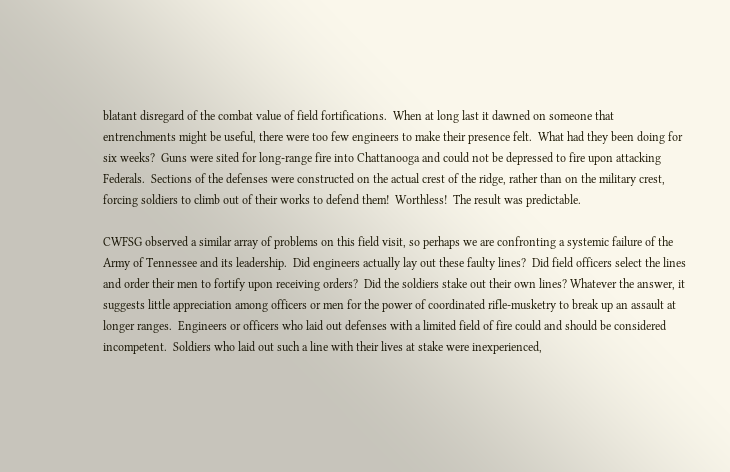blatant disregard of the combat value of field fortifications.  When at long last it dawned on someone that entrenchments might be useful, there were too few engineers to make their presence felt.  What had they been doing for six weeks?  Guns were sited for long-range fire into Chattanooga and could not be depressed to fire upon attacking Federals.  Sections of the defenses were constructed on the actual crest of the ridge, rather than on the military crest, forcing soldiers to climb out of their works to defend them!  Worthless!  The result was predictable.

CWFSG observed a similar array of problems on this field visit, so perhaps we are confronting a systemic failure of the Army of Tennessee and its leadership.  Did engineers actually lay out these faulty lines?  Did field officers select the lines and order their men to fortify upon receiving orders?  Did the soldiers stake out their own lines? Whatever the answer, it suggests little appreciation among officers or men for the power of coordinated rifle-musketry to break up an assault at longer ranges.  Engineers or officers who laid out defenses with a limited field of fire could and should be considered incompetent.  Soldiers who laid out such a line with their lives at stake were inexperienced,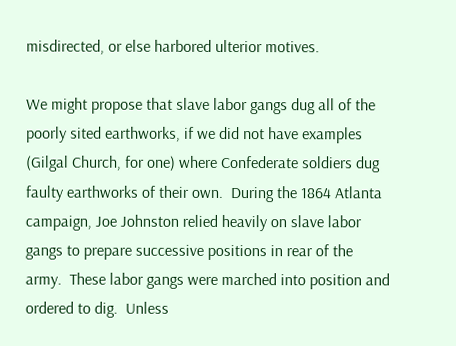misdirected, or else harbored ulterior motives.

We might propose that slave labor gangs dug all of the poorly sited earthworks, if we did not have examples (Gilgal Church, for one) where Confederate soldiers dug faulty earthworks of their own.  During the 1864 Atlanta campaign, Joe Johnston relied heavily on slave labor gangs to prepare successive positions in rear of the army.  These labor gangs were marched into position and ordered to dig.  Unless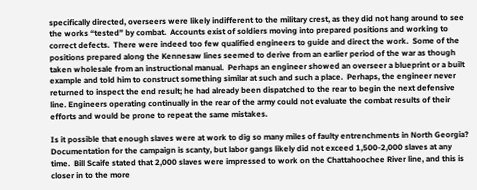specifically directed, overseers were likely indifferent to the military crest, as they did not hang around to see the works “tested” by combat.  Accounts exist of soldiers moving into prepared positions and working to correct defects.  There were indeed too few qualified engineers to guide and direct the work.  Some of the positions prepared along the Kennesaw lines seemed to derive from an earlier period of the war as though taken wholesale from an instructional manual.  Perhaps an engineer showed an overseer a blueprint or a built example and told him to construct something similar at such and such a place.  Perhaps, the engineer never returned to inspect the end result; he had already been dispatched to the rear to begin the next defensive line. Engineers operating continually in the rear of the army could not evaluate the combat results of their efforts and would be prone to repeat the same mistakes.

Is it possible that enough slaves were at work to dig so many miles of faulty entrenchments in North Georgia?  Documentation for the campaign is scanty, but labor gangs likely did not exceed 1,500-2,000 slaves at any time.  Bill Scaife stated that 2,000 slaves were impressed to work on the Chattahoochee River line, and this is closer in to the more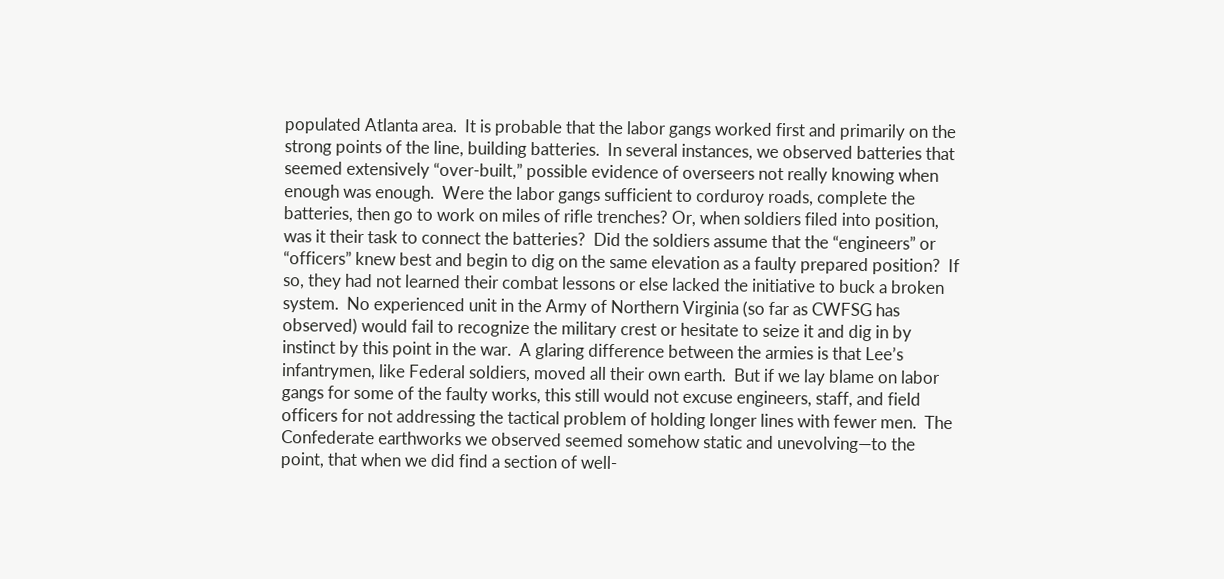populated Atlanta area.  It is probable that the labor gangs worked first and primarily on the strong points of the line, building batteries.  In several instances, we observed batteries that seemed extensively “over-built,” possible evidence of overseers not really knowing when enough was enough.  Were the labor gangs sufficient to corduroy roads, complete the batteries, then go to work on miles of rifle trenches? Or, when soldiers filed into position, was it their task to connect the batteries?  Did the soldiers assume that the “engineers” or “officers” knew best and begin to dig on the same elevation as a faulty prepared position?  If so, they had not learned their combat lessons or else lacked the initiative to buck a broken system.  No experienced unit in the Army of Northern Virginia (so far as CWFSG has observed) would fail to recognize the military crest or hesitate to seize it and dig in by instinct by this point in the war.  A glaring difference between the armies is that Lee’s infantrymen, like Federal soldiers, moved all their own earth.  But if we lay blame on labor gangs for some of the faulty works, this still would not excuse engineers, staff, and field officers for not addressing the tactical problem of holding longer lines with fewer men.  The Confederate earthworks we observed seemed somehow static and unevolving—to the point, that when we did find a section of well-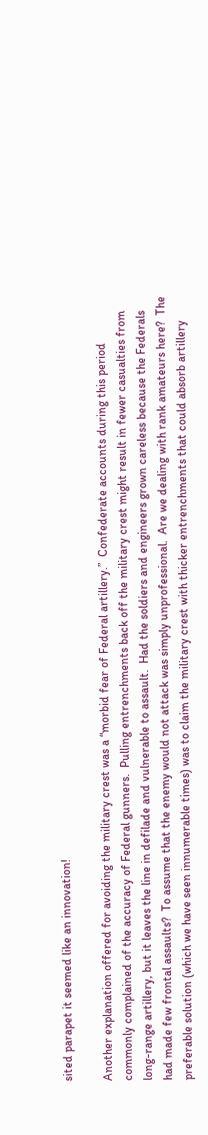sited parapet it seemed like an innovation!

Another explanation offered for avoiding the military crest was a “morbid fear of Federal artillery.”  Confederate accounts during this period commonly complained of the accuracy of Federal gunners.  Pulling entrenchments back off the military crest might result in fewer casualties from long-range artillery, but it leaves the line in defilade and vulnerable to assault.  Had the soldiers and engineers grown careless because the Federals had made few frontal assaults?  To assume that the enemy would not attack was simply unprofessional.  Are we dealing with rank amateurs here?  The preferable solution (which we have seen innumerable times) was to claim the military crest with thicker entrenchments that could absorb artillery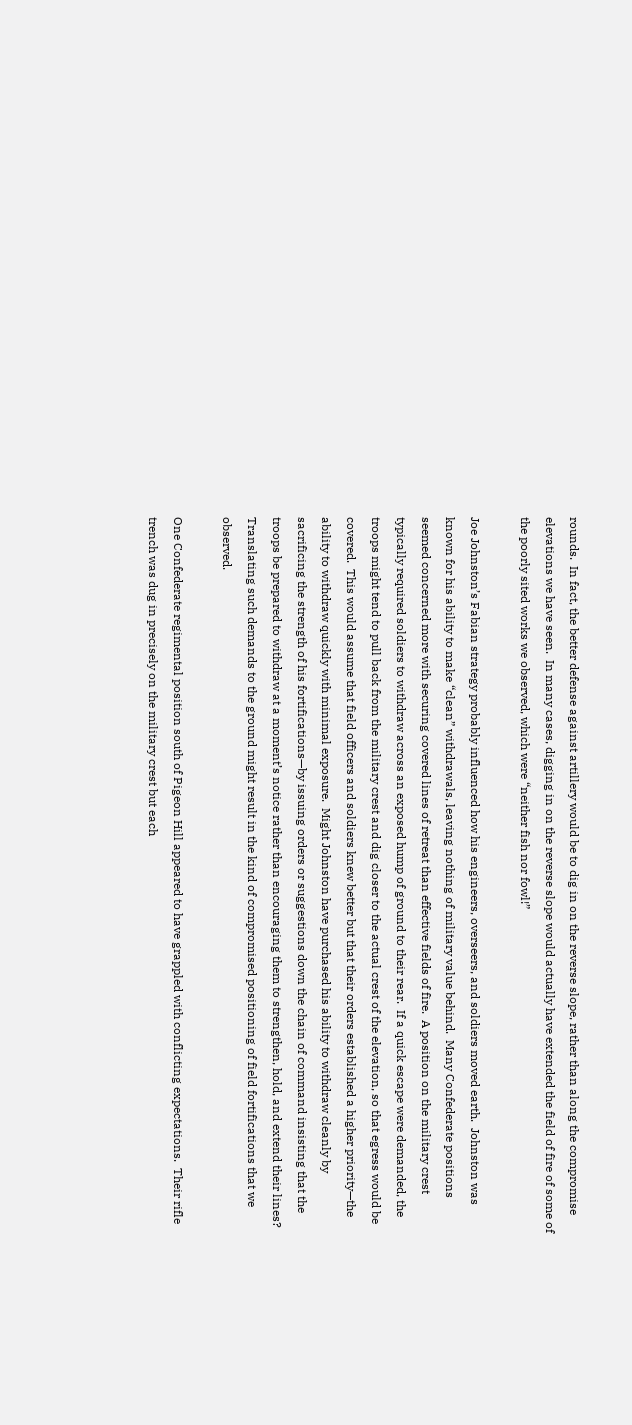rounds.  In fact, the better defense against artillery would be to dig in on the reverse slope, rather than along the compromise elevations we have seen.  In many cases, digging in on the reverse slope would actually have extended the field of fire of some of the poorly sited works we observed, which were “neither fish nor fowl!”

Joe Johnston’s Fabian strategy probably influenced how his engineers, overseers, and soldiers moved earth.  Johnston was known for his ability to make “clean” withdrawals, leaving nothing of military value behind.  Many Confederate positions seemed concerned more with securing covered lines of retreat than effective fields of fire.  A position on the military crest typically required soldiers to withdraw across an exposed hump of ground to their rear.  If a quick escape were demanded, the troops might tend to pull back from the military crest and dig closer to the actual crest of the elevation, so that egress would be covered.  This would assume that field officers and soldiers knew better but that their orders established a higher priority—the ability to withdraw quickly with minimal exposure.  Might Johnston have purchased his ability to withdraw cleanly by sacrificing the strength of his fortifications—by issuing orders or suggestions down the chain of command insisting that the troops be prepared to withdraw at a moment’s notice rather than encouraging them to strengthen, hold, and extend their lines?  Translating such demands to the ground might result in the kind of compromised positioning of field fortifications that we observed.

One Confederate regimental position south of Pigeon Hill appeared to have grappled with conflicting expectations.  Their rifle trench was dug in precisely on the military crest but each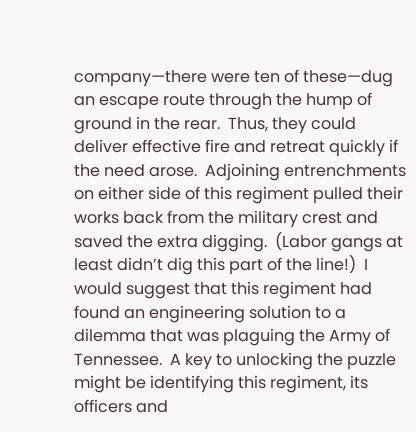company—there were ten of these—dug an escape route through the hump of ground in the rear.  Thus, they could deliver effective fire and retreat quickly if the need arose.  Adjoining entrenchments on either side of this regiment pulled their works back from the military crest and saved the extra digging.  (Labor gangs at least didn’t dig this part of the line!)  I would suggest that this regiment had found an engineering solution to a dilemma that was plaguing the Army of Tennessee.  A key to unlocking the puzzle might be identifying this regiment, its officers and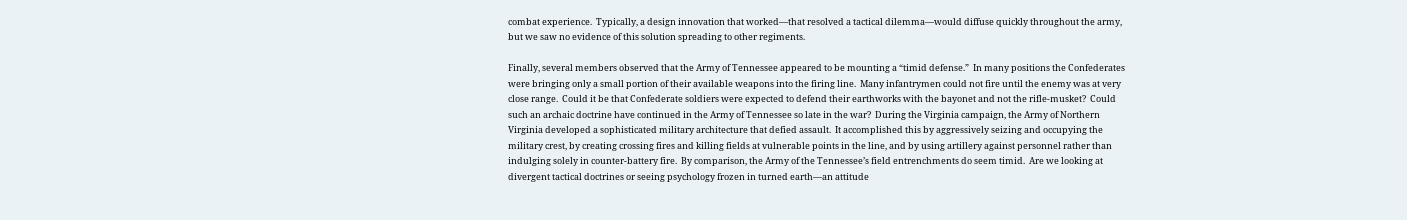combat experience.  Typically, a design innovation that worked—that resolved a tactical dilemma—would diffuse quickly throughout the army, but we saw no evidence of this solution spreading to other regiments.

Finally, several members observed that the Army of Tennessee appeared to be mounting a “timid defense.”  In many positions the Confederates were bringing only a small portion of their available weapons into the firing line.  Many infantrymen could not fire until the enemy was at very close range.  Could it be that Confederate soldiers were expected to defend their earthworks with the bayonet and not the rifle-musket?  Could such an archaic doctrine have continued in the Army of Tennessee so late in the war?  During the Virginia campaign, the Army of Northern Virginia developed a sophisticated military architecture that defied assault.  It accomplished this by aggressively seizing and occupying the military crest, by creating crossing fires and killing fields at vulnerable points in the line, and by using artillery against personnel rather than indulging solely in counter-battery fire.  By comparison, the Army of the Tennessee’s field entrenchments do seem timid.  Are we looking at divergent tactical doctrines or seeing psychology frozen in turned earth—an attitude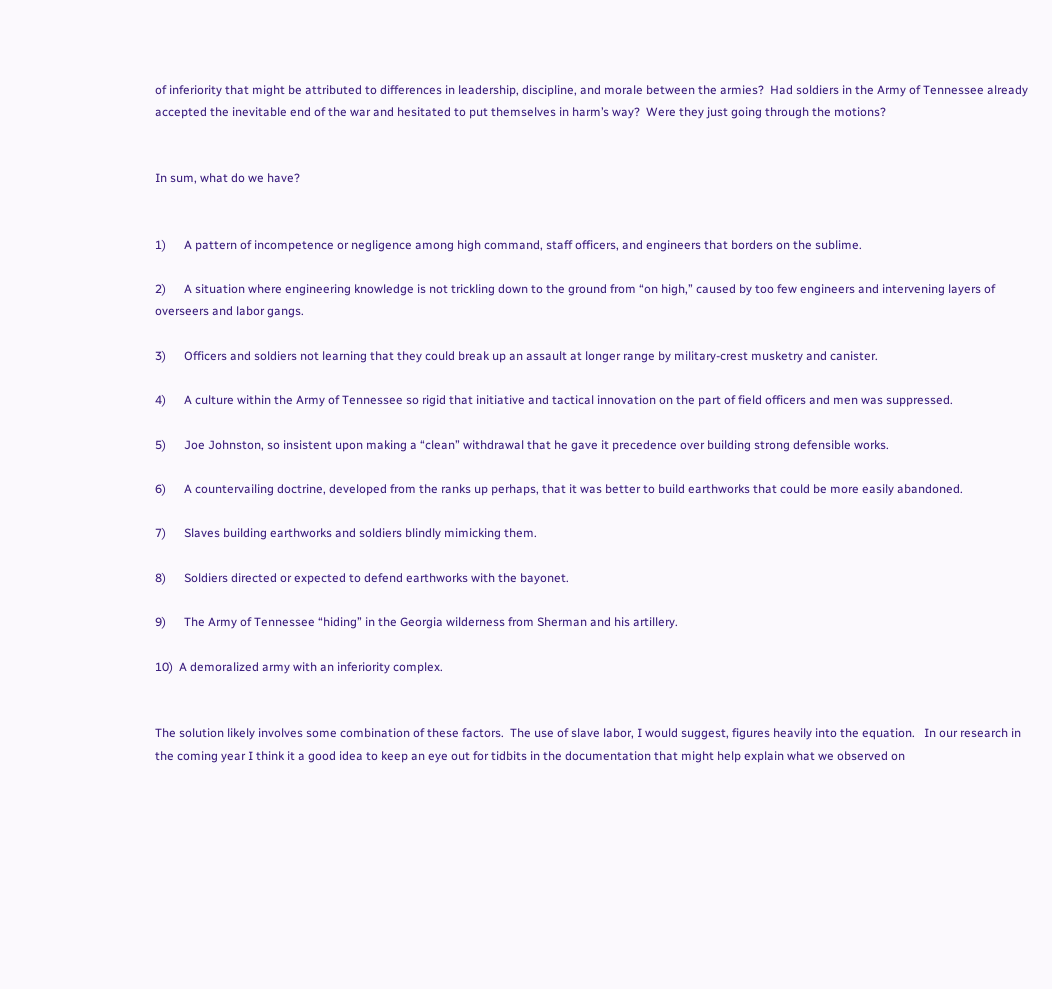of inferiority that might be attributed to differences in leadership, discipline, and morale between the armies?  Had soldiers in the Army of Tennessee already accepted the inevitable end of the war and hesitated to put themselves in harm’s way?  Were they just going through the motions?


In sum, what do we have?


1)      A pattern of incompetence or negligence among high command, staff officers, and engineers that borders on the sublime.

2)      A situation where engineering knowledge is not trickling down to the ground from “on high,” caused by too few engineers and intervening layers of overseers and labor gangs.

3)      Officers and soldiers not learning that they could break up an assault at longer range by military-crest musketry and canister.

4)      A culture within the Army of Tennessee so rigid that initiative and tactical innovation on the part of field officers and men was suppressed.

5)      Joe Johnston, so insistent upon making a “clean” withdrawal that he gave it precedence over building strong defensible works.

6)      A countervailing doctrine, developed from the ranks up perhaps, that it was better to build earthworks that could be more easily abandoned.

7)      Slaves building earthworks and soldiers blindly mimicking them.

8)      Soldiers directed or expected to defend earthworks with the bayonet.

9)      The Army of Tennessee “hiding” in the Georgia wilderness from Sherman and his artillery.

10)  A demoralized army with an inferiority complex.


The solution likely involves some combination of these factors.  The use of slave labor, I would suggest, figures heavily into the equation.   In our research in the coming year I think it a good idea to keep an eye out for tidbits in the documentation that might help explain what we observed on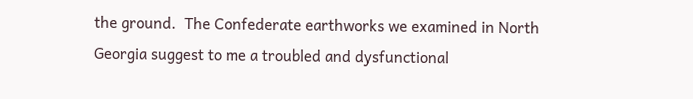the ground.  The Confederate earthworks we examined in North Georgia suggest to me a troubled and dysfunctional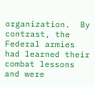organization.  By contrast, the Federal armies had learned their combat lessons and were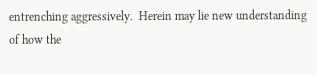entrenching aggressively.  Herein may lie new understanding of how the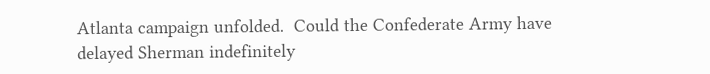Atlanta campaign unfolded.  Could the Confederate Army have delayed Sherman indefinitely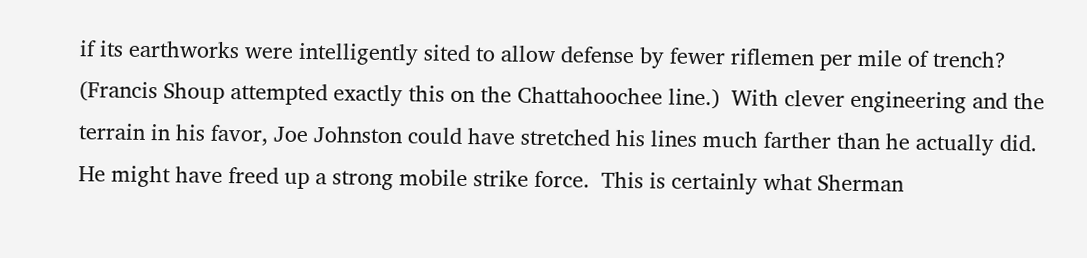if its earthworks were intelligently sited to allow defense by fewer riflemen per mile of trench?  (Francis Shoup attempted exactly this on the Chattahoochee line.)  With clever engineering and the terrain in his favor, Joe Johnston could have stretched his lines much farther than he actually did.  He might have freed up a strong mobile strike force.  This is certainly what Sherman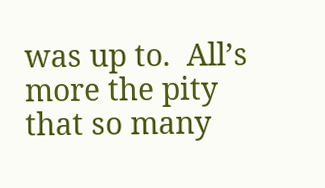was up to.  All’s more the pity that so many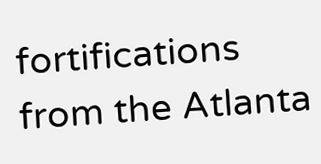fortifications from the Atlanta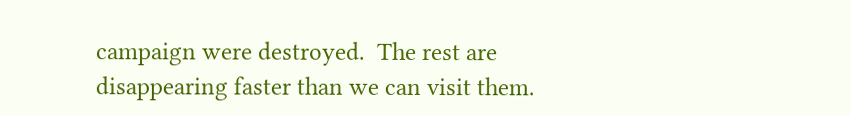campaign were destroyed.  The rest are disappearing faster than we can visit them.